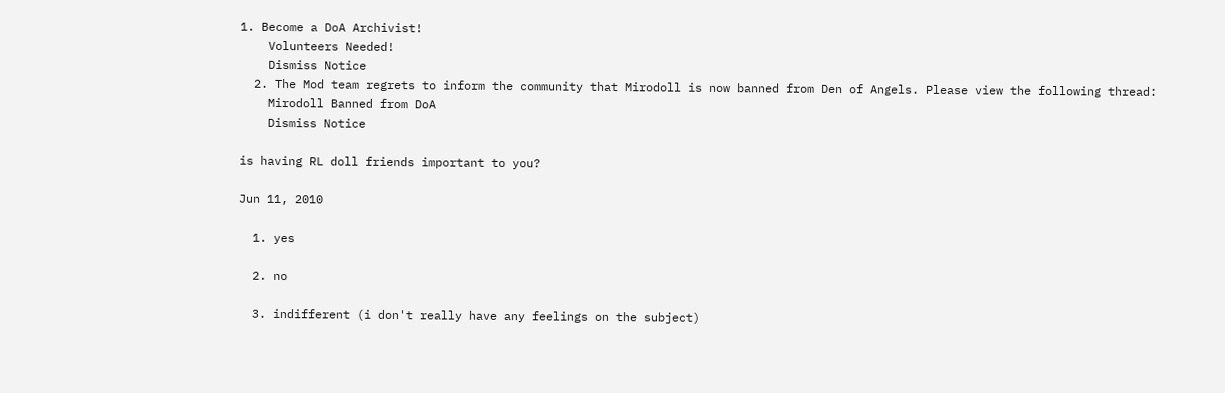1. Become a DoA Archivist!
    Volunteers Needed!
    Dismiss Notice
  2. The Mod team regrets to inform the community that Mirodoll is now banned from Den of Angels. Please view the following thread:
    Mirodoll Banned from DoA
    Dismiss Notice

is having RL doll friends important to you?

Jun 11, 2010

  1. yes

  2. no

  3. indifferent (i don't really have any feelings on the subject)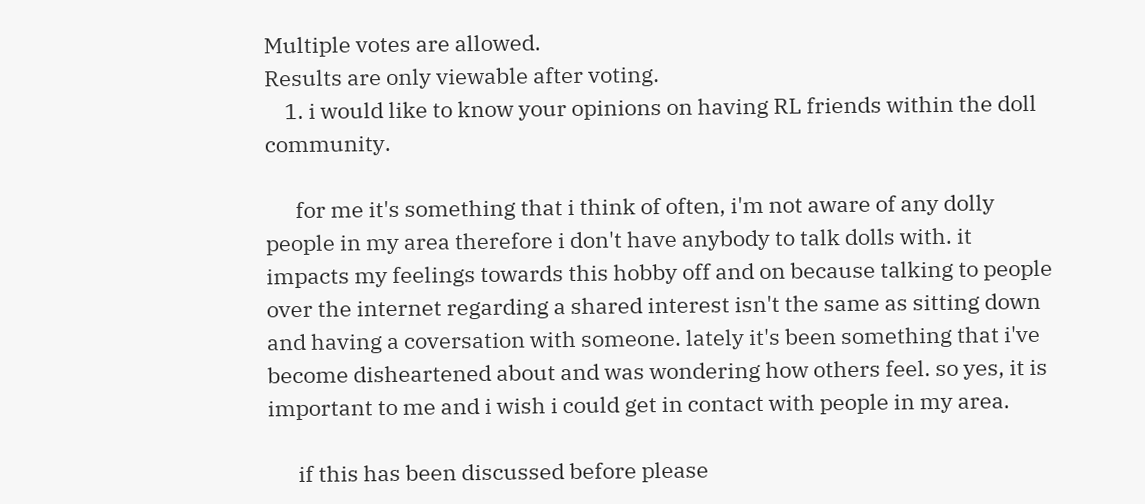Multiple votes are allowed.
Results are only viewable after voting.
    1. i would like to know your opinions on having RL friends within the doll community.

      for me it's something that i think of often, i'm not aware of any dolly people in my area therefore i don't have anybody to talk dolls with. it impacts my feelings towards this hobby off and on because talking to people over the internet regarding a shared interest isn't the same as sitting down and having a coversation with someone. lately it's been something that i've become disheartened about and was wondering how others feel. so yes, it is important to me and i wish i could get in contact with people in my area.

      if this has been discussed before please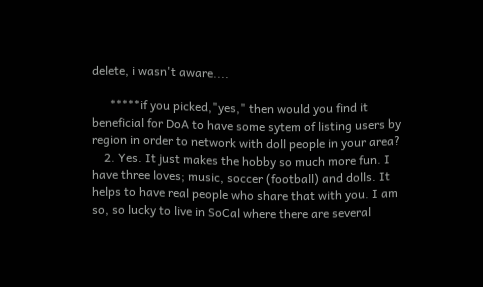delete, i wasn't aware....

      *****if you picked,"yes," then would you find it beneficial for DoA to have some sytem of listing users by region in order to network with doll people in your area?
    2. Yes. It just makes the hobby so much more fun. I have three loves; music, soccer (football) and dolls. It helps to have real people who share that with you. I am so, so lucky to live in SoCal where there are several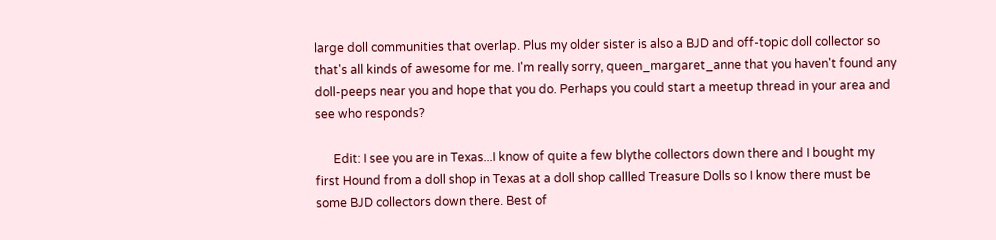large doll communities that overlap. Plus my older sister is also a BJD and off-topic doll collector so that's all kinds of awesome for me. I'm really sorry, queen_margaret_anne that you haven't found any doll-peeps near you and hope that you do. Perhaps you could start a meetup thread in your area and see who responds?

      Edit: I see you are in Texas...I know of quite a few blythe collectors down there and I bought my first Hound from a doll shop in Texas at a doll shop callled Treasure Dolls so I know there must be some BJD collectors down there. Best of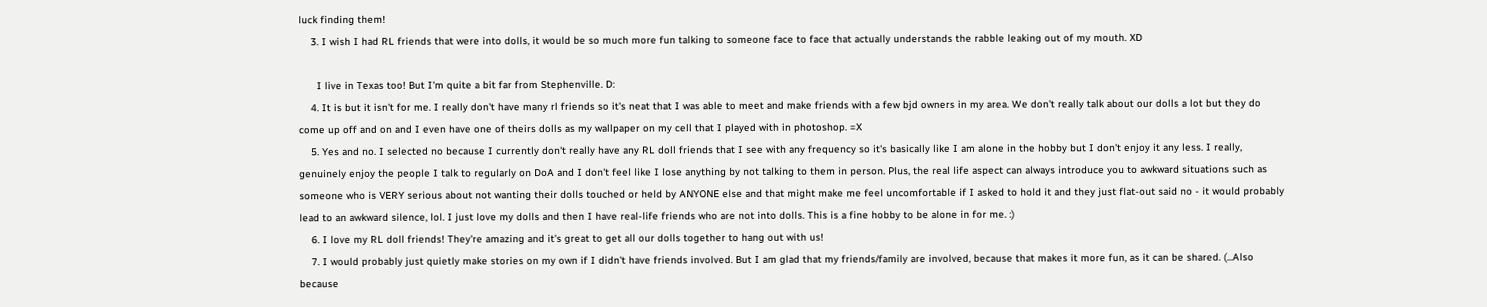luck finding them!
    3. I wish I had RL friends that were into dolls, it would be so much more fun talking to someone face to face that actually understands the rabble leaking out of my mouth. XD

      I live in Texas too! But I'm quite a bit far from Stephenville. D:
    4. It is but it isn't for me. I really don't have many rl friends so it's neat that I was able to meet and make friends with a few bjd owners in my area. We don't really talk about our dolls a lot but they do come up off and on and I even have one of theirs dolls as my wallpaper on my cell that I played with in photoshop. =X
    5. Yes and no. I selected no because I currently don't really have any RL doll friends that I see with any frequency so it's basically like I am alone in the hobby but I don't enjoy it any less. I really, genuinely enjoy the people I talk to regularly on DoA and I don't feel like I lose anything by not talking to them in person. Plus, the real life aspect can always introduce you to awkward situations such as someone who is VERY serious about not wanting their dolls touched or held by ANYONE else and that might make me feel uncomfortable if I asked to hold it and they just flat-out said no - it would probably lead to an awkward silence, lol. I just love my dolls and then I have real-life friends who are not into dolls. This is a fine hobby to be alone in for me. :)
    6. I love my RL doll friends! They're amazing and it's great to get all our dolls together to hang out with us!
    7. I would probably just quietly make stories on my own if I didn't have friends involved. But I am glad that my friends/family are involved, because that makes it more fun, as it can be shared. (...Also because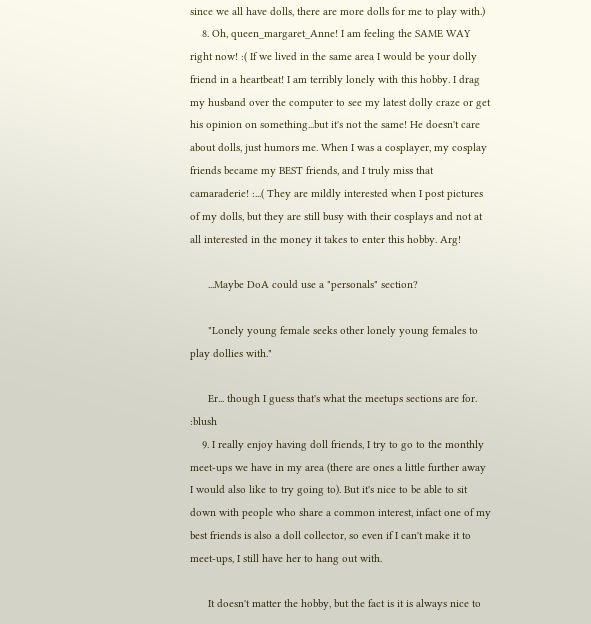since we all have dolls, there are more dolls for me to play with.)
    8. Oh, queen_margaret_Anne! I am feeling the SAME WAY right now! :( If we lived in the same area I would be your dolly friend in a heartbeat! I am terribly lonely with this hobby. I drag my husband over the computer to see my latest dolly craze or get his opinion on something...but it's not the same! He doesn't care about dolls, just humors me. When I was a cosplayer, my cosplay friends became my BEST friends, and I truly miss that camaraderie! :...( They are mildly interested when I post pictures of my dolls, but they are still busy with their cosplays and not at all interested in the money it takes to enter this hobby. Arg!

      ...Maybe DoA could use a "personals" section?

      "Lonely young female seeks other lonely young females to play dollies with."

      Er... though I guess that's what the meetups sections are for. :blush
    9. I really enjoy having doll friends, I try to go to the monthly meet-ups we have in my area (there are ones a little further away I would also like to try going to). But it's nice to be able to sit down with people who share a common interest, infact one of my best friends is also a doll collector, so even if I can't make it to meet-ups, I still have her to hang out with.

      It doesn't matter the hobby, but the fact is it is always nice to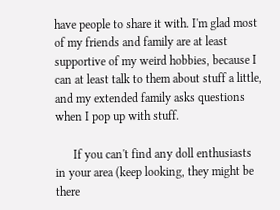have people to share it with. I'm glad most of my friends and family are at least supportive of my weird hobbies, because I can at least talk to them about stuff a little, and my extended family asks questions when I pop up with stuff.

      If you can't find any doll enthusiasts in your area (keep looking, they might be there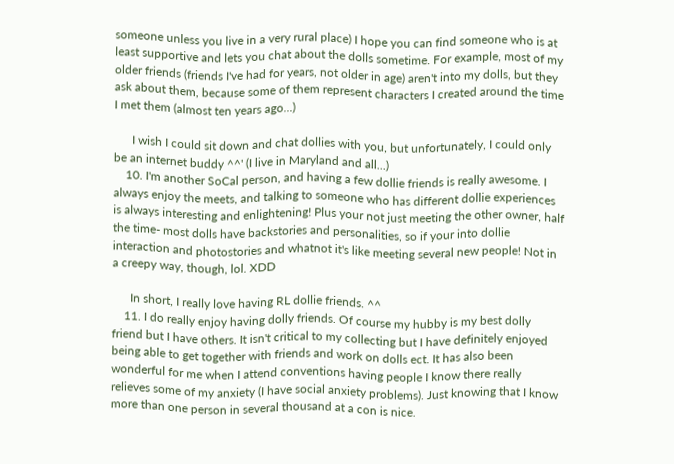someone unless you live in a very rural place) I hope you can find someone who is at least supportive and lets you chat about the dolls sometime. For example, most of my older friends (friends I've had for years, not older in age) aren't into my dolls, but they ask about them, because some of them represent characters I created around the time I met them (almost ten years ago...)

      I wish I could sit down and chat dollies with you, but unfortunately, I could only be an internet buddy ^^' (I live in Maryland and all...)
    10. I'm another SoCal person, and having a few dollie friends is really awesome. I always enjoy the meets, and talking to someone who has different dollie experiences is always interesting and enlightening! Plus your not just meeting the other owner, half the time- most dolls have backstories and personalities, so if your into dollie interaction and photostories and whatnot it's like meeting several new people! Not in a creepy way, though, lol. XDD

      In short, I really love having RL dollie friends. ^^
    11. I do really enjoy having dolly friends. Of course my hubby is my best dolly friend but I have others. It isn't critical to my collecting but I have definitely enjoyed being able to get together with friends and work on dolls ect. It has also been wonderful for me when I attend conventions having people I know there really relieves some of my anxiety (I have social anxiety problems). Just knowing that I know more than one person in several thousand at a con is nice.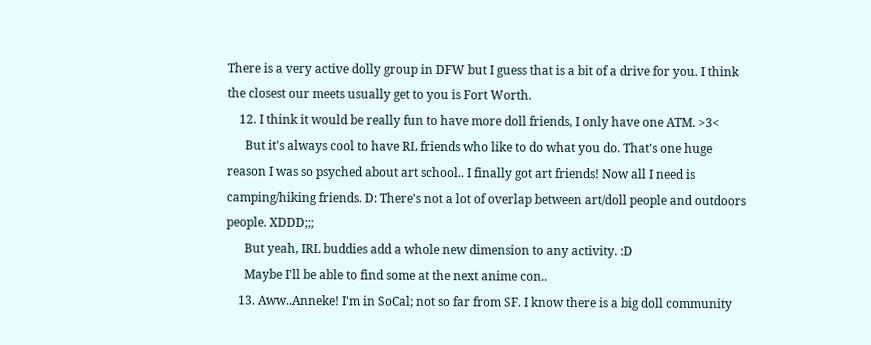There is a very active dolly group in DFW but I guess that is a bit of a drive for you. I think the closest our meets usually get to you is Fort Worth.
    12. I think it would be really fun to have more doll friends, I only have one ATM. >3<
      But it's always cool to have RL friends who like to do what you do. That's one huge reason I was so psyched about art school.. I finally got art friends! Now all I need is camping/hiking friends. D: There's not a lot of overlap between art/doll people and outdoors people. XDDD;;;
      But yeah, IRL buddies add a whole new dimension to any activity. :D
      Maybe I'll be able to find some at the next anime con..
    13. Aww..Anneke! I'm in SoCal; not so far from SF. I know there is a big doll community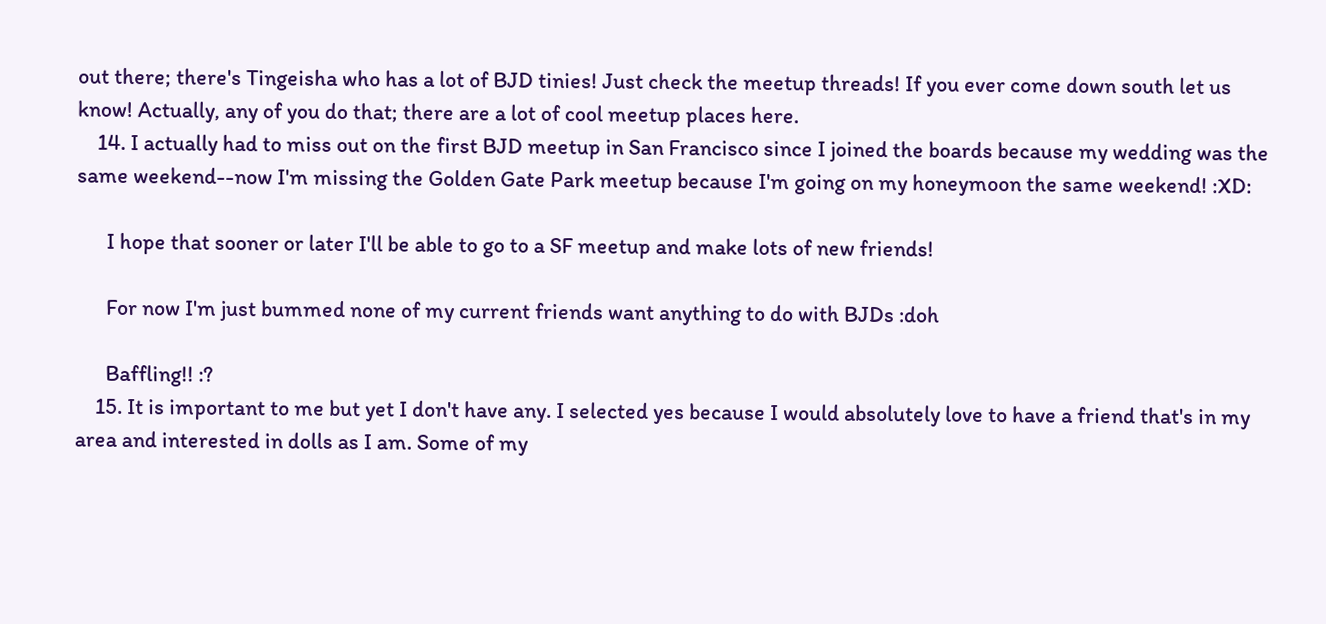out there; there's Tingeisha who has a lot of BJD tinies! Just check the meetup threads! If you ever come down south let us know! Actually, any of you do that; there are a lot of cool meetup places here.
    14. I actually had to miss out on the first BJD meetup in San Francisco since I joined the boards because my wedding was the same weekend--now I'm missing the Golden Gate Park meetup because I'm going on my honeymoon the same weekend! :XD:

      I hope that sooner or later I'll be able to go to a SF meetup and make lots of new friends!

      For now I'm just bummed none of my current friends want anything to do with BJDs :doh

      Baffling!! :?
    15. It is important to me but yet I don't have any. I selected yes because I would absolutely love to have a friend that's in my area and interested in dolls as I am. Some of my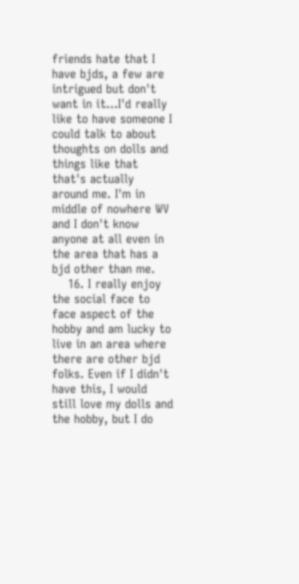friends hate that I have bjds, a few are intrigued but don't want in it...I'd really like to have someone I could talk to about thoughts on dolls and things like that that's actually around me. I'm in middle of nowhere WV and I don't know anyone at all even in the area that has a bjd other than me.
    16. I really enjoy the social face to face aspect of the hobby and am lucky to live in an area where there are other bjd folks. Even if I didn't have this, I would still love my dolls and the hobby, but I do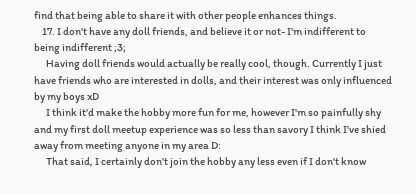find that being able to share it with other people enhances things.
    17. I don't have any doll friends, and believe it or not- I'm indifferent to being indifferent ;3;
      Having doll friends would actually be really cool, though. Currently I just have friends who are interested in dolls, and their interest was only influenced by my boys xD
      I think it'd make the hobby more fun for me, however I'm so painfully shy and my first doll meetup experience was so less than savory I think I've shied away from meeting anyone in my area D:
      That said, I certainly don't join the hobby any less even if I don't know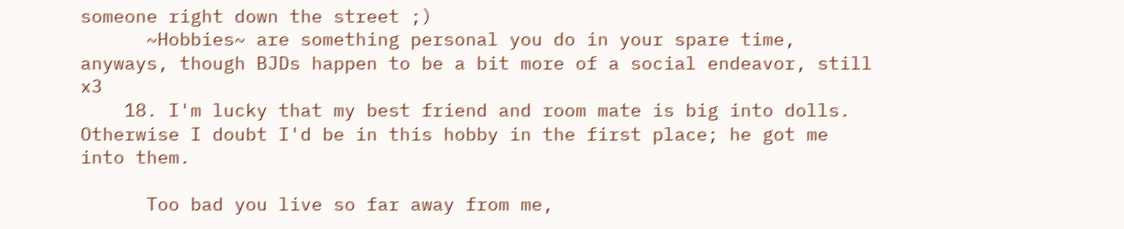someone right down the street ;)
      ~Hobbies~ are something personal you do in your spare time, anyways, though BJDs happen to be a bit more of a social endeavor, still x3
    18. I'm lucky that my best friend and room mate is big into dolls. Otherwise I doubt I'd be in this hobby in the first place; he got me into them.

      Too bad you live so far away from me,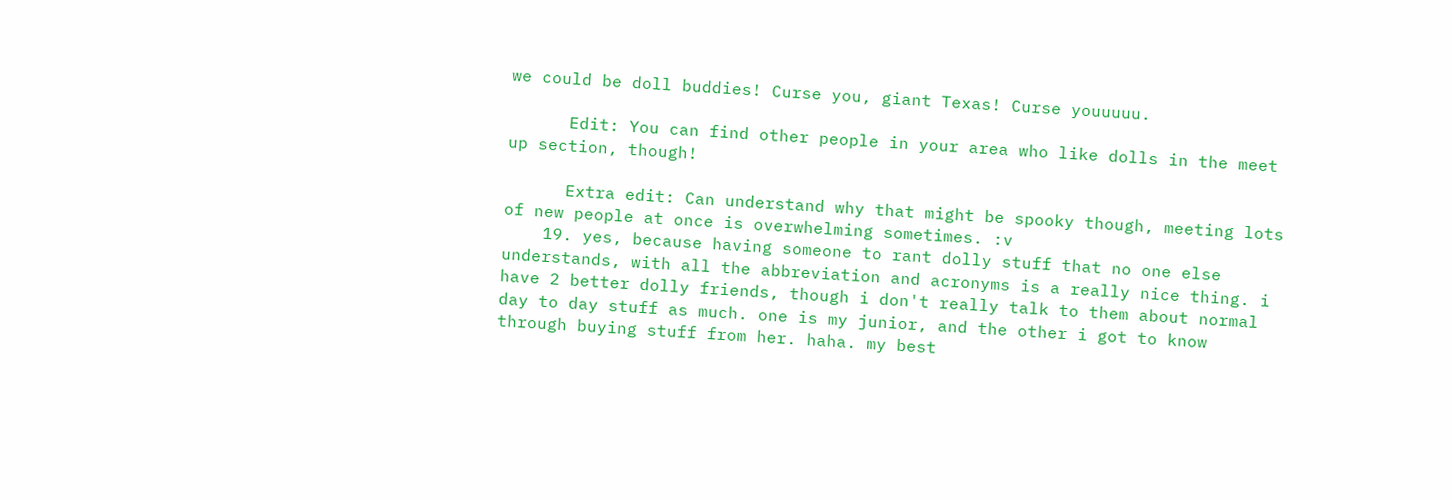we could be doll buddies! Curse you, giant Texas! Curse youuuuu.

      Edit: You can find other people in your area who like dolls in the meet up section, though!

      Extra edit: Can understand why that might be spooky though, meeting lots of new people at once is overwhelming sometimes. :v
    19. yes, because having someone to rant dolly stuff that no one else understands, with all the abbreviation and acronyms is a really nice thing. i have 2 better dolly friends, though i don't really talk to them about normal day to day stuff as much. one is my junior, and the other i got to know through buying stuff from her. haha. my best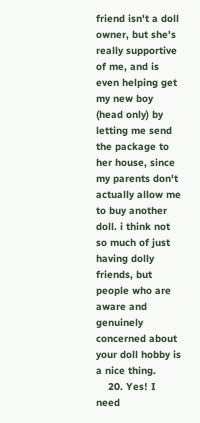friend isn't a doll owner, but she's really supportive of me, and is even helping get my new boy (head only) by letting me send the package to her house, since my parents don't actually allow me to buy another doll. i think not so much of just having dolly friends, but people who are aware and genuinely concerned about your doll hobby is a nice thing.
    20. Yes! I need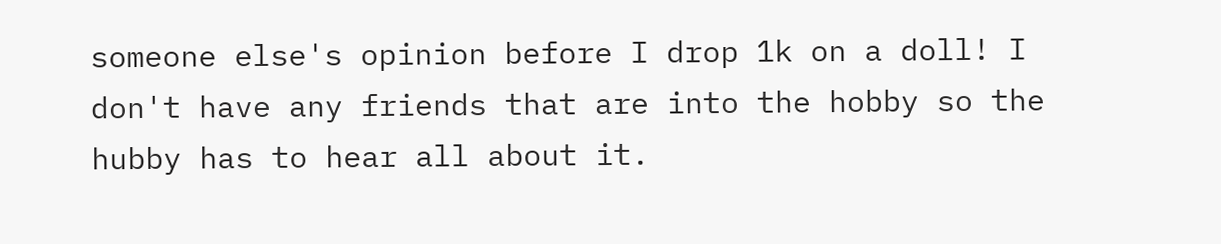someone else's opinion before I drop 1k on a doll! I don't have any friends that are into the hobby so the hubby has to hear all about it.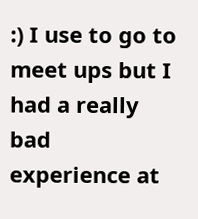:) I use to go to meet ups but I had a really bad experience at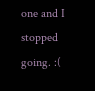one and I stopped going. :(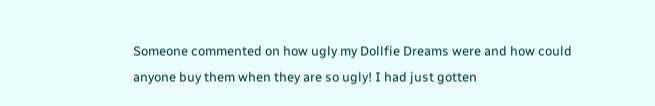Someone commented on how ugly my Dollfie Dreams were and how could anyone buy them when they are so ugly! I had just gotten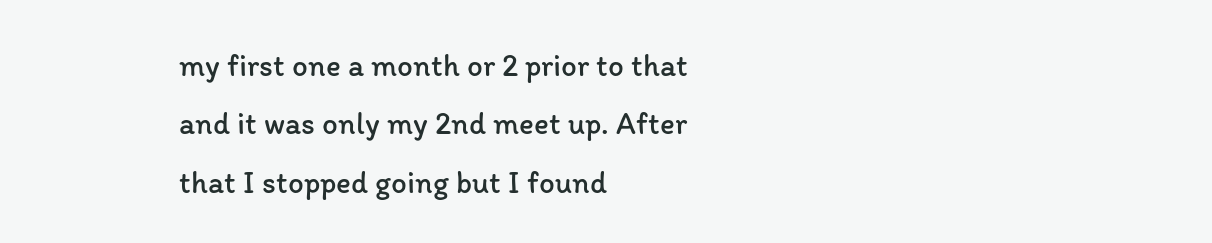my first one a month or 2 prior to that and it was only my 2nd meet up. After that I stopped going but I found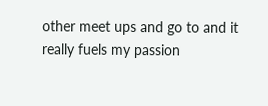other meet ups and go to and it really fuels my passion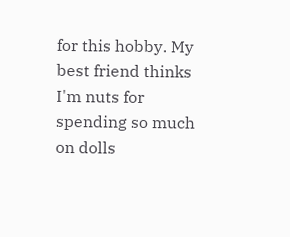for this hobby. My best friend thinks I'm nuts for spending so much on dolls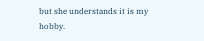but she understands it is my hobby.